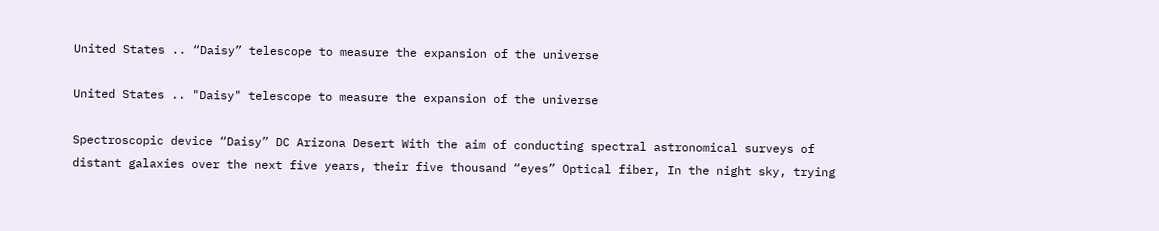United States .. “Daisy” telescope to measure the expansion of the universe

United States .. "Daisy" telescope to measure the expansion of the universe

Spectroscopic device “Daisy” DC Arizona Desert With the aim of conducting spectral astronomical surveys of distant galaxies over the next five years, their five thousand “eyes” Optical fiber, In the night sky, trying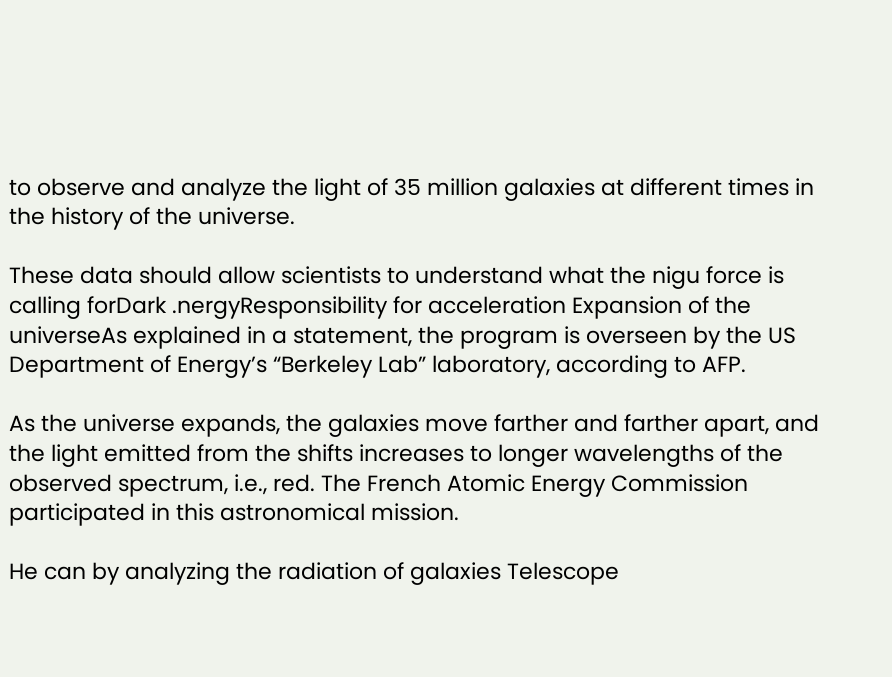to observe and analyze the light of 35 million galaxies at different times in the history of the universe.

These data should allow scientists to understand what the nigu force is calling forDark .nergyResponsibility for acceleration Expansion of the universeAs explained in a statement, the program is overseen by the US Department of Energy’s “Berkeley Lab” laboratory, according to AFP.

As the universe expands, the galaxies move farther and farther apart, and the light emitted from the shifts increases to longer wavelengths of the observed spectrum, i.e., red. The French Atomic Energy Commission participated in this astronomical mission.

He can by analyzing the radiation of galaxies Telescope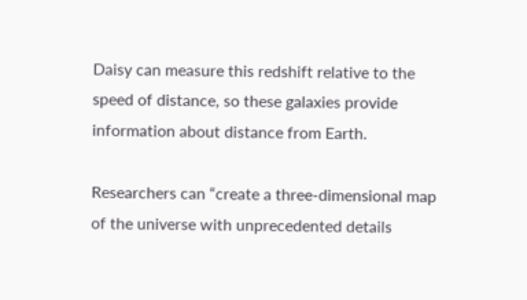Daisy can measure this redshift relative to the speed of distance, so these galaxies provide information about distance from Earth.

Researchers can “create a three-dimensional map of the universe with unprecedented details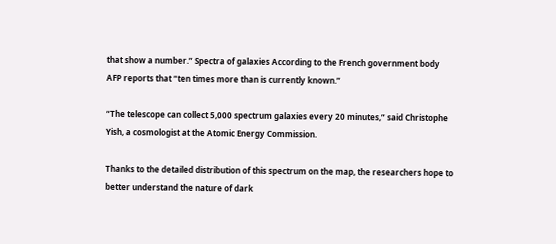that show a number.” Spectra of galaxies According to the French government body AFP reports that “ten times more than is currently known.”

“The telescope can collect 5,000 spectrum galaxies every 20 minutes,” said Christophe Yish, a cosmologist at the Atomic Energy Commission.

Thanks to the detailed distribution of this spectrum on the map, the researchers hope to better understand the nature of dark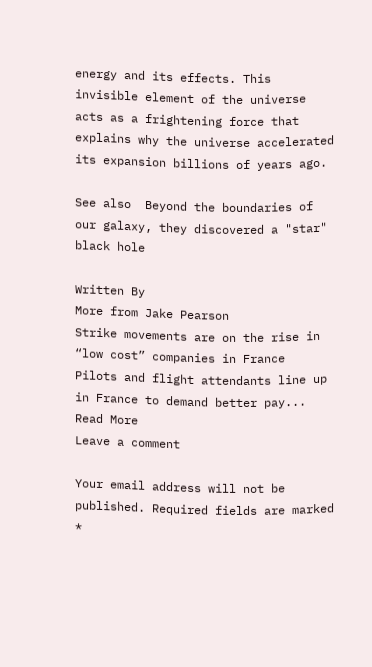energy and its effects. This invisible element of the universe acts as a frightening force that explains why the universe accelerated its expansion billions of years ago.

See also  Beyond the boundaries of our galaxy, they discovered a "star" black hole

Written By
More from Jake Pearson
Strike movements are on the rise in “low cost” companies in France
Pilots and flight attendants line up in France to demand better pay...
Read More
Leave a comment

Your email address will not be published. Required fields are marked *